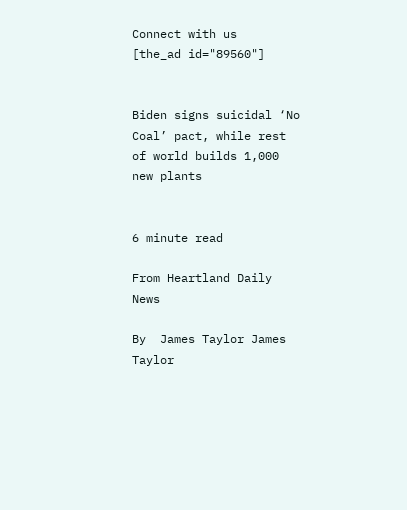Connect with us
[the_ad id="89560"]


Biden signs suicidal ‘No Coal’ pact, while rest of world builds 1,000 new plants


6 minute read

From Heartland Daily News

By  James Taylor James Taylor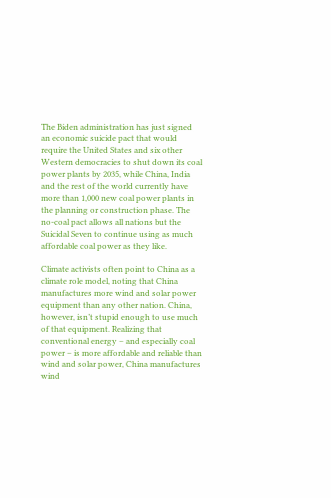The Biden administration has just signed an economic suicide pact that would require the United States and six other Western democracies to shut down its coal power plants by 2035, while China, India and the rest of the world currently have more than 1,000 new coal power plants in the planning or construction phase. The no-coal pact allows all nations but the Suicidal Seven to continue using as much affordable coal power as they like.

Climate activists often point to China as a climate role model, noting that China manufactures more wind and solar power equipment than any other nation. China, however, isn’t stupid enough to use much of that equipment. Realizing that conventional energy – and especially coal power – is more affordable and reliable than wind and solar power, China manufactures wind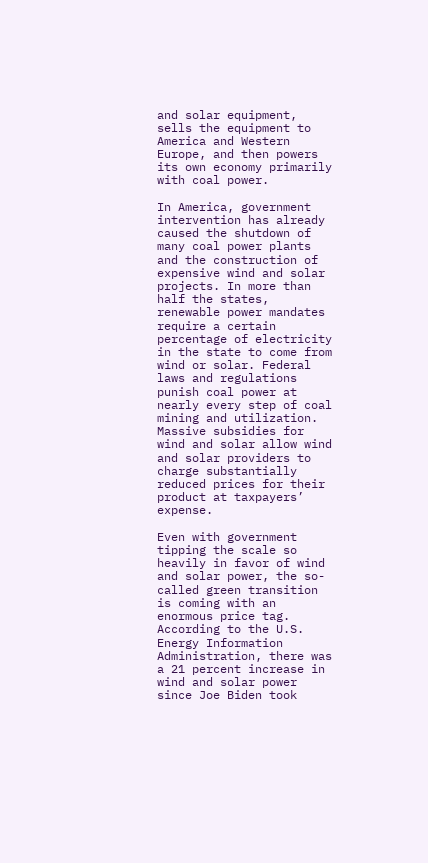and solar equipment, sells the equipment to America and Western Europe, and then powers its own economy primarily with coal power.

In America, government intervention has already caused the shutdown of many coal power plants and the construction of expensive wind and solar projects. In more than half the states, renewable power mandates require a certain percentage of electricity in the state to come from wind or solar. Federal laws and regulations punish coal power at nearly every step of coal mining and utilization. Massive subsidies for wind and solar allow wind and solar providers to charge substantially reduced prices for their product at taxpayers’ expense.

Even with government tipping the scale so heavily in favor of wind and solar power, the so-called green transition is coming with an enormous price tag. According to the U.S. Energy Information Administration, there was a 21 percent increase in wind and solar power since Joe Biden took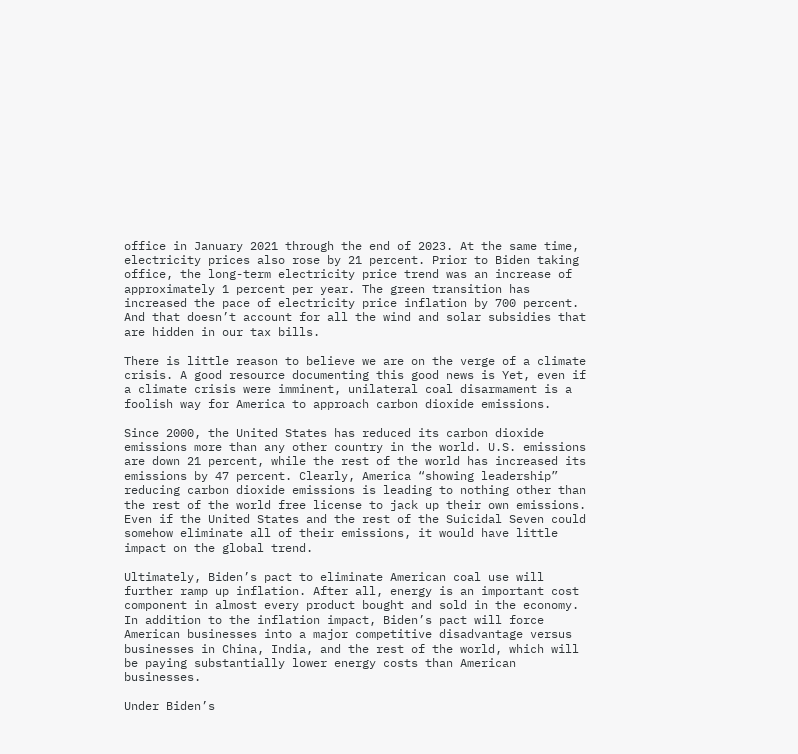office in January 2021 through the end of 2023. At the same time, electricity prices also rose by 21 percent. Prior to Biden taking office, the long-term electricity price trend was an increase of approximately 1 percent per year. The green transition has increased the pace of electricity price inflation by 700 percent. And that doesn’t account for all the wind and solar subsidies that are hidden in our tax bills.

There is little reason to believe we are on the verge of a climate crisis. A good resource documenting this good news is Yet, even if a climate crisis were imminent, unilateral coal disarmament is a foolish way for America to approach carbon dioxide emissions.

Since 2000, the United States has reduced its carbon dioxide emissions more than any other country in the world. U.S. emissions are down 21 percent, while the rest of the world has increased its emissions by 47 percent. Clearly, America “showing leadership” reducing carbon dioxide emissions is leading to nothing other than the rest of the world free license to jack up their own emissions. Even if the United States and the rest of the Suicidal Seven could somehow eliminate all of their emissions, it would have little impact on the global trend.

Ultimately, Biden’s pact to eliminate American coal use will further ramp up inflation. After all, energy is an important cost component in almost every product bought and sold in the economy. In addition to the inflation impact, Biden’s pact will force American businesses into a major competitive disadvantage versus businesses in China, India, and the rest of the world, which will be paying substantially lower energy costs than American businesses.

Under Biden’s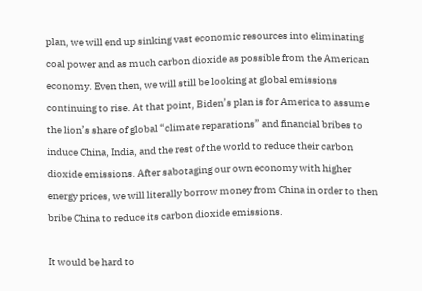plan, we will end up sinking vast economic resources into eliminating coal power and as much carbon dioxide as possible from the American economy. Even then, we will still be looking at global emissions continuing to rise. At that point, Biden’s plan is for America to assume the lion’s share of global “climate reparations” and financial bribes to induce China, India, and the rest of the world to reduce their carbon dioxide emissions. After sabotaging our own economy with higher energy prices, we will literally borrow money from China in order to then bribe China to reduce its carbon dioxide emissions.

It would be hard to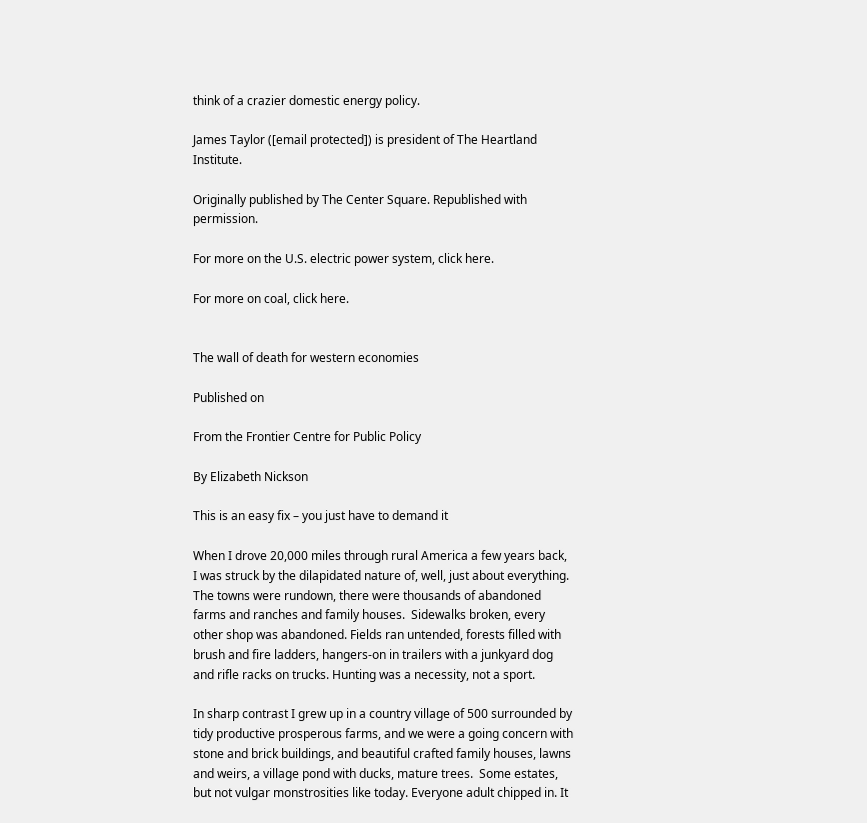think of a crazier domestic energy policy.

James Taylor ([email protected]) is president of The Heartland Institute.

Originally published by The Center Square. Republished with permission.

For more on the U.S. electric power system, click here.

For more on coal, click here.


The wall of death for western economies

Published on

From the Frontier Centre for Public Policy

By Elizabeth Nickson

This is an easy fix – you just have to demand it

When I drove 20,000 miles through rural America a few years back, I was struck by the dilapidated nature of, well, just about everything. The towns were rundown, there were thousands of abandoned farms and ranches and family houses.  Sidewalks broken, every other shop was abandoned. Fields ran untended, forests filled with brush and fire ladders, hangers-on in trailers with a junkyard dog and rifle racks on trucks. Hunting was a necessity, not a sport.

In sharp contrast I grew up in a country village of 500 surrounded by tidy productive prosperous farms, and we were a going concern with stone and brick buildings, and beautiful crafted family houses, lawns and weirs, a village pond with ducks, mature trees.  Some estates, but not vulgar monstrosities like today. Everyone adult chipped in. It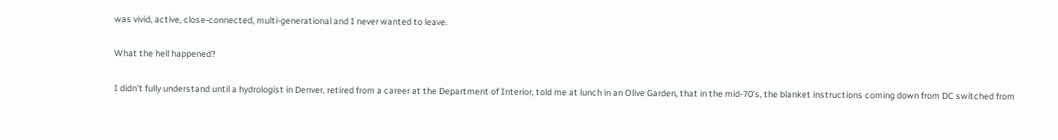was vivid, active, close-connected, multi-generational and I never wanted to leave.

What the hell happened?

I didn’t fully understand until a hydrologist in Denver, retired from a career at the Department of Interior, told me at lunch in an Olive Garden, that in the mid-70’s, the blanket instructions coming down from DC switched from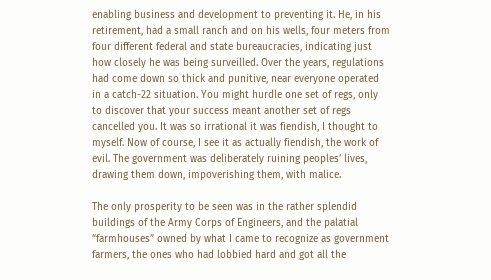enabling business and development to preventing it. He, in his retirement, had a small ranch and on his wells, four meters from four different federal and state bureaucracies, indicating just how closely he was being surveilled. Over the years, regulations had come down so thick and punitive, near everyone operated in a catch-22 situation. You might hurdle one set of regs, only to discover that your success meant another set of regs cancelled you. It was so irrational it was fiendish, I thought to myself. Now of course, I see it as actually fiendish, the work of evil. The government was deliberately ruining peoples’ lives, drawing them down, impoverishing them, with malice.

The only prosperity to be seen was in the rather splendid buildings of the Army Corps of Engineers, and the palatial “farmhouses” owned by what I came to recognize as government farmers, the ones who had lobbied hard and got all the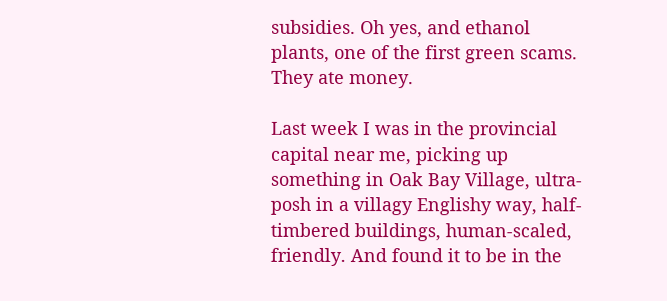subsidies. Oh yes, and ethanol plants, one of the first green scams. They ate money.

Last week I was in the provincial capital near me, picking up something in Oak Bay Village, ultra-posh in a villagy Englishy way, half-timbered buildings, human-scaled, friendly. And found it to be in the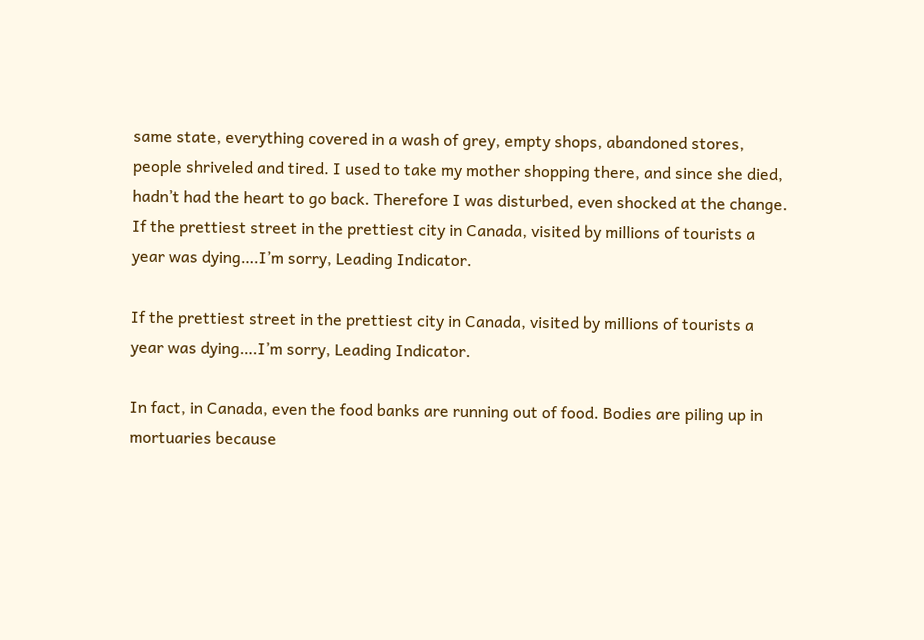same state, everything covered in a wash of grey, empty shops, abandoned stores, people shriveled and tired. I used to take my mother shopping there, and since she died, hadn’t had the heart to go back. Therefore I was disturbed, even shocked at the change. If the prettiest street in the prettiest city in Canada, visited by millions of tourists a year was dying….I’m sorry, Leading Indicator.

If the prettiest street in the prettiest city in Canada, visited by millions of tourists a year was dying….I’m sorry, Leading Indicator.

In fact, in Canada, even the food banks are running out of food. Bodies are piling up in mortuaries because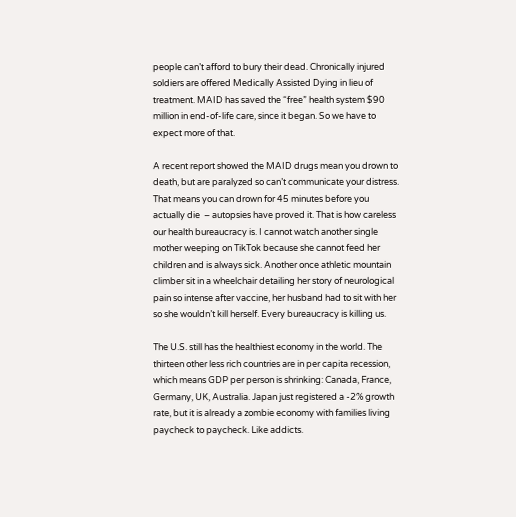people can’t afford to bury their dead. Chronically injured soldiers are offered Medically Assisted Dying in lieu of treatment. MAID has saved the “free” health system $90 million in end-of-life care, since it began. So we have to expect more of that.

A recent report showed the MAID drugs mean you drown to death, but are paralyzed so can’t communicate your distress. That means you can drown for 45 minutes before you actually die  – autopsies have proved it. That is how careless our health bureaucracy is. I cannot watch another single mother weeping on TikTok because she cannot feed her children and is always sick. Another once athletic mountain climber sit in a wheelchair detailing her story of neurological pain so intense after vaccine, her husband had to sit with her so she wouldn’t kill herself. Every bureaucracy is killing us.

The U.S. still has the healthiest economy in the world. The thirteen other less rich countries are in per capita recession, which means GDP per person is shrinking: Canada, France, Germany, UK, Australia. Japan just registered a -2% growth rate, but it is already a zombie economy with families living paycheck to paycheck. Like addicts.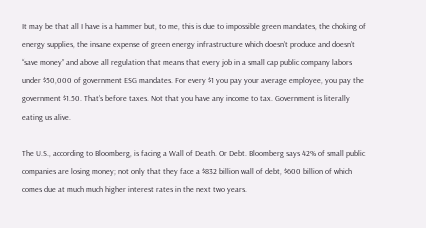It may be that all I have is a hammer but, to me, this is due to impossible green mandates, the choking of energy supplies, the insane expense of green energy infrastructure which doesn’t produce and doesn’t “save money” and above all regulation that means that every job in a small cap public company labors under $50,000 of government ESG mandates. For every $1 you pay your average employee, you pay the government $1.50. That’s before taxes. Not that you have any income to tax. Government is literally eating us alive.

The U.S., according to Bloomberg, is facing a Wall of Death. Or Debt. Bloomberg says 42% of small public companies are losing money; not only that they face a $832 billion wall of debt, $600 billion of which comes due at much much higher interest rates in the next two years.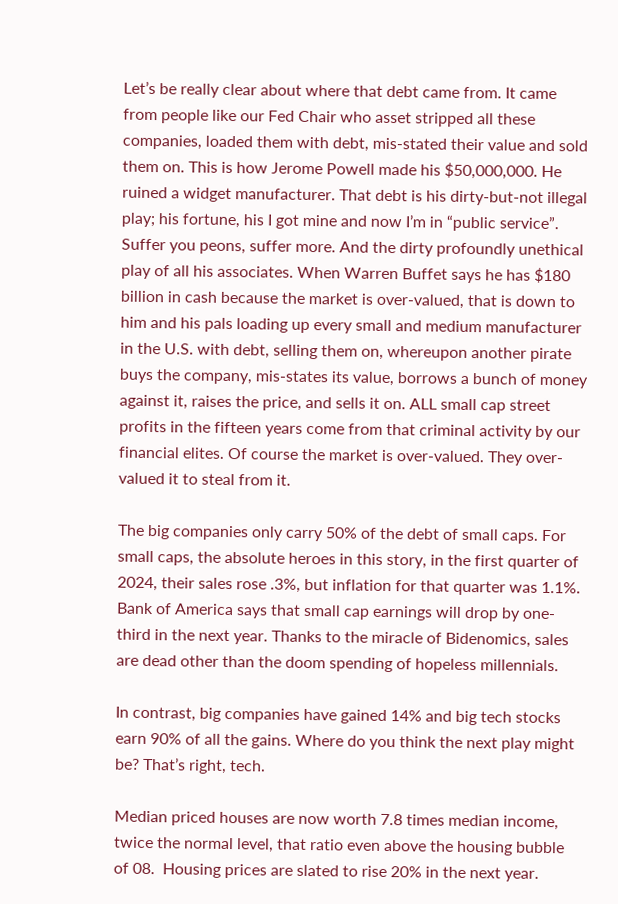Let’s be really clear about where that debt came from. It came from people like our Fed Chair who asset stripped all these companies, loaded them with debt, mis-stated their value and sold them on. This is how Jerome Powell made his $50,000,000. He ruined a widget manufacturer. That debt is his dirty-but-not illegal play; his fortune, his I got mine and now I’m in “public service”.  Suffer you peons, suffer more. And the dirty profoundly unethical play of all his associates. When Warren Buffet says he has $180 billion in cash because the market is over-valued, that is down to him and his pals loading up every small and medium manufacturer in the U.S. with debt, selling them on, whereupon another pirate buys the company, mis-states its value, borrows a bunch of money against it, raises the price, and sells it on. ALL small cap street profits in the fifteen years come from that criminal activity by our financial elites. Of course the market is over-valued. They over-valued it to steal from it.

The big companies only carry 50% of the debt of small caps. For small caps, the absolute heroes in this story, in the first quarter of 2024, their sales rose .3%, but inflation for that quarter was 1.1%. Bank of America says that small cap earnings will drop by one-third in the next year. Thanks to the miracle of Bidenomics, sales are dead other than the doom spending of hopeless millennials.

In contrast, big companies have gained 14% and big tech stocks earn 90% of all the gains. Where do you think the next play might be? That’s right, tech.

Median priced houses are now worth 7.8 times median income, twice the normal level, that ratio even above the housing bubble of 08.  Housing prices are slated to rise 20% in the next year.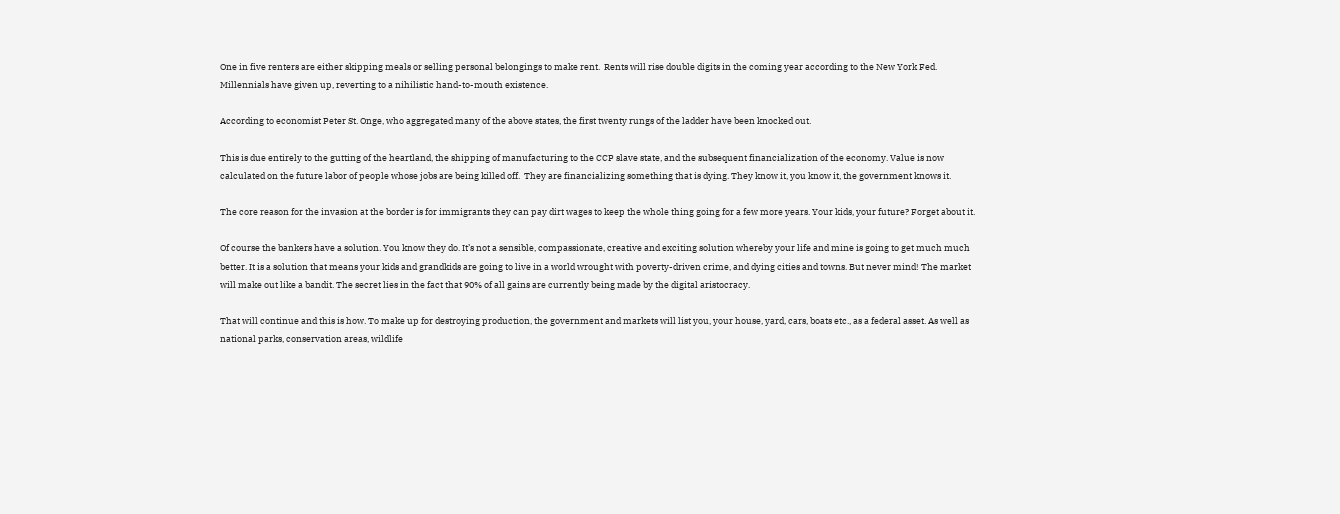One in five renters are either skipping meals or selling personal belongings to make rent.  Rents will rise double digits in the coming year according to the New York Fed. Millennials have given up, reverting to a nihilistic hand-to-mouth existence.

According to economist Peter St. Onge, who aggregated many of the above states, the first twenty rungs of the ladder have been knocked out.

This is due entirely to the gutting of the heartland, the shipping of manufacturing to the CCP slave state, and the subsequent financialization of the economy. Value is now calculated on the future labor of people whose jobs are being killed off.  They are financializing something that is dying. They know it, you know it, the government knows it.

The core reason for the invasion at the border is for immigrants they can pay dirt wages to keep the whole thing going for a few more years. Your kids, your future? Forget about it.

Of course the bankers have a solution. You know they do. It’s not a sensible, compassionate, creative and exciting solution whereby your life and mine is going to get much much better. It is a solution that means your kids and grandkids are going to live in a world wrought with poverty-driven crime, and dying cities and towns. But never mind! The market will make out like a bandit. The secret lies in the fact that 90% of all gains are currently being made by the digital aristocracy.

That will continue and this is how. To make up for destroying production, the government and markets will list you, your house, yard, cars, boats etc., as a federal asset. As well as national parks, conservation areas, wildlife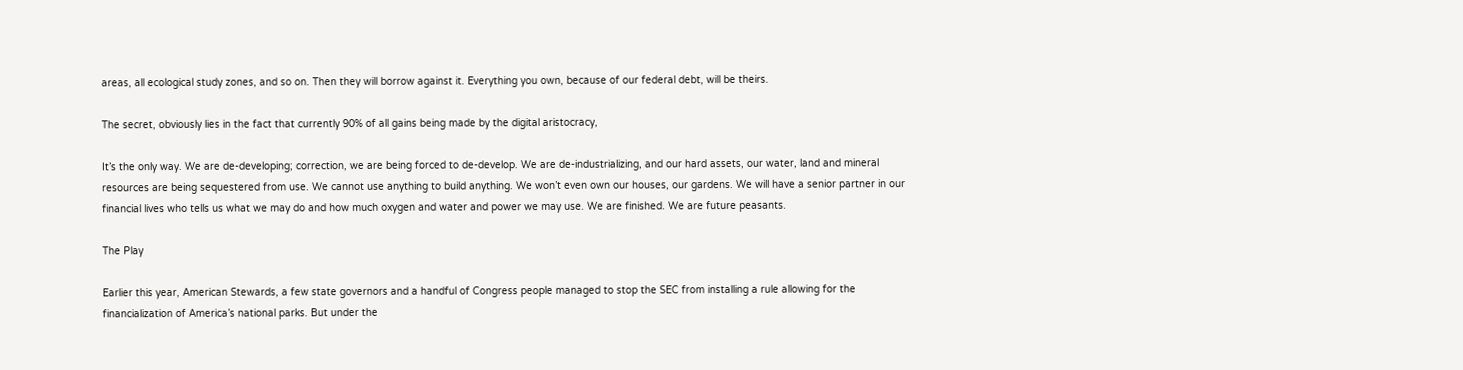areas, all ecological study zones, and so on. Then they will borrow against it. Everything you own, because of our federal debt, will be theirs.

The secret, obviously lies in the fact that currently 90% of all gains being made by the digital aristocracy,

It’s the only way. We are de-developing; correction, we are being forced to de-develop. We are de-industrializing, and our hard assets, our water, land and mineral resources are being sequestered from use. We cannot use anything to build anything. We won’t even own our houses, our gardens. We will have a senior partner in our financial lives who tells us what we may do and how much oxygen and water and power we may use. We are finished. We are future peasants.

The Play

Earlier this year, American Stewards, a few state governors and a handful of Congress people managed to stop the SEC from installing a rule allowing for the financialization of America’s national parks. But under the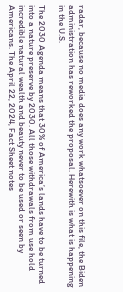radar, because no media does any work whatsoever on this file, the Biden administration has reworked the proposal. Herewith is what is happening in the U.S.

The 2030 Agenda means that 30% of America’s lands have to be turned into a nature preserve by 2030. All those withdrawals from use hold incredible natural wealth and beauty never to be used or seen by Americans. The April 22, 2024, Fact Sheet notes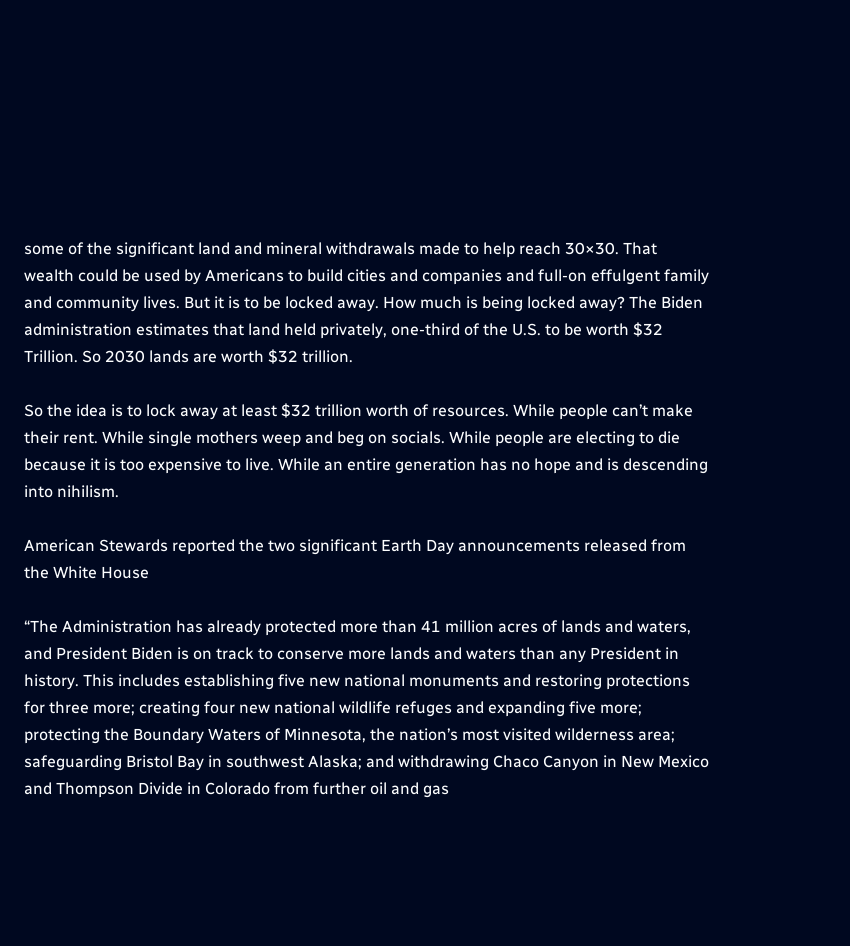some of the significant land and mineral withdrawals made to help reach 30×30. That wealth could be used by Americans to build cities and companies and full-on effulgent family and community lives. But it is to be locked away. How much is being locked away? The Biden administration estimates that land held privately, one-third of the U.S. to be worth $32 Trillion. So 2030 lands are worth $32 trillion.

So the idea is to lock away at least $32 trillion worth of resources. While people can’t make their rent. While single mothers weep and beg on socials. While people are electing to die because it is too expensive to live. While an entire generation has no hope and is descending into nihilism.

American Stewards reported the two significant Earth Day announcements released from the White House

“The Administration has already protected more than 41 million acres of lands and waters, and President Biden is on track to conserve more lands and waters than any President in history. This includes establishing five new national monuments and restoring protections for three more; creating four new national wildlife refuges and expanding five more; protecting the Boundary Waters of Minnesota, the nation’s most visited wilderness area; safeguarding Bristol Bay in southwest Alaska; and withdrawing Chaco Canyon in New Mexico and Thompson Divide in Colorado from further oil and gas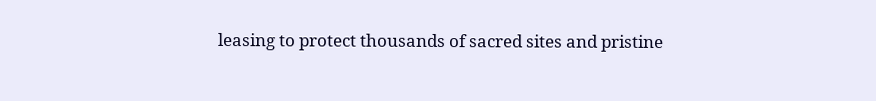leasing to protect thousands of sacred sites and pristine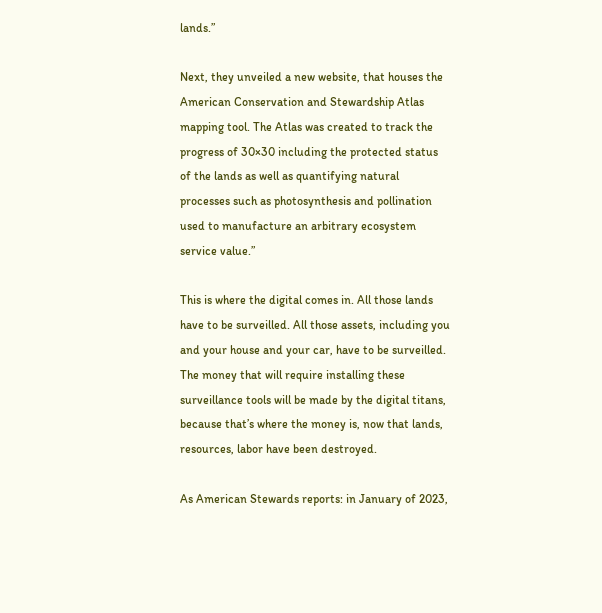lands.”

Next, they unveiled a new website, that houses the American Conservation and Stewardship Atlas mapping tool. The Atlas was created to track the progress of 30×30 including the protected status of the lands as well as quantifying natural processes such as photosynthesis and pollination used to manufacture an arbitrary ecosystem service value.”

This is where the digital comes in. All those lands have to be surveilled. All those assets, including you and your house and your car, have to be surveilled. The money that will require installing these surveillance tools will be made by the digital titans, because that’s where the money is, now that lands, resources, labor have been destroyed.

As American Stewards reports: in January of 2023,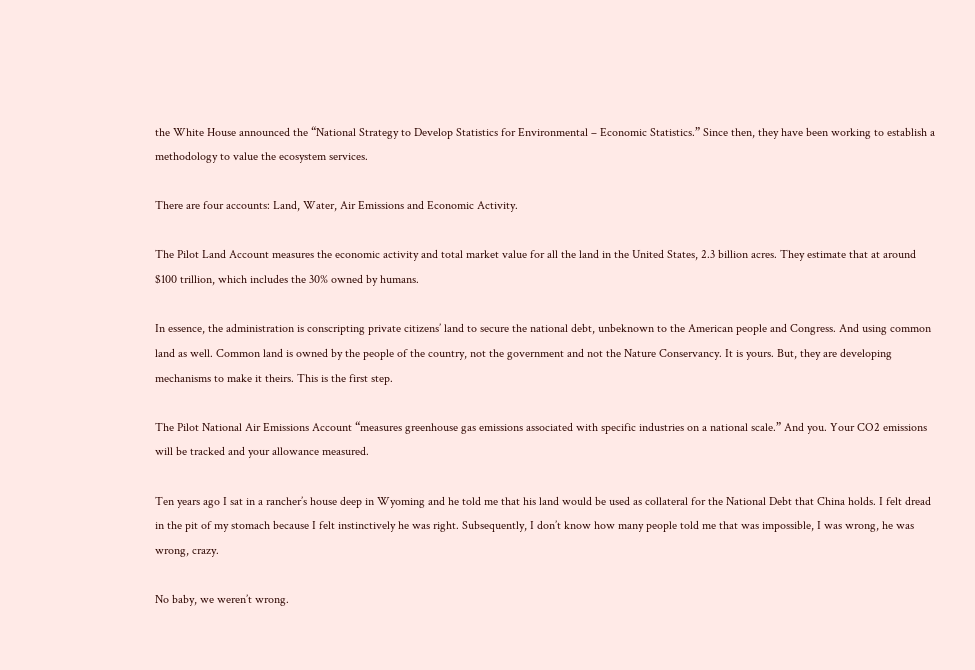the White House announced the “National Strategy to Develop Statistics for Environmental – Economic Statistics.” Since then, they have been working to establish a methodology to value the ecosystem services.

There are four accounts: Land, Water, Air Emissions and Economic Activity.

The Pilot Land Account measures the economic activity and total market value for all the land in the United States, 2.3 billion acres. They estimate that at around $100 trillion, which includes the 30% owned by humans.

In essence, the administration is conscripting private citizens’ land to secure the national debt, unbeknown to the American people and Congress. And using common land as well. Common land is owned by the people of the country, not the government and not the Nature Conservancy. It is yours. But, they are developing mechanisms to make it theirs. This is the first step.

The Pilot National Air Emissions Account “measures greenhouse gas emissions associated with specific industries on a national scale.” And you. Your CO2 emissions will be tracked and your allowance measured.

Ten years ago I sat in a rancher’s house deep in Wyoming and he told me that his land would be used as collateral for the National Debt that China holds. I felt dread in the pit of my stomach because I felt instinctively he was right. Subsequently, I don’t know how many people told me that was impossible, I was wrong, he was wrong, crazy.

No baby, we weren’t wrong.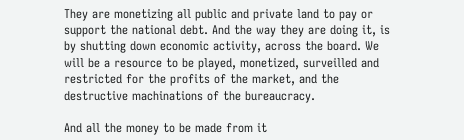They are monetizing all public and private land to pay or support the national debt. And the way they are doing it, is by shutting down economic activity, across the board. We will be a resource to be played, monetized, surveilled and restricted for the profits of the market, and the destructive machinations of the bureaucracy.

And all the money to be made from it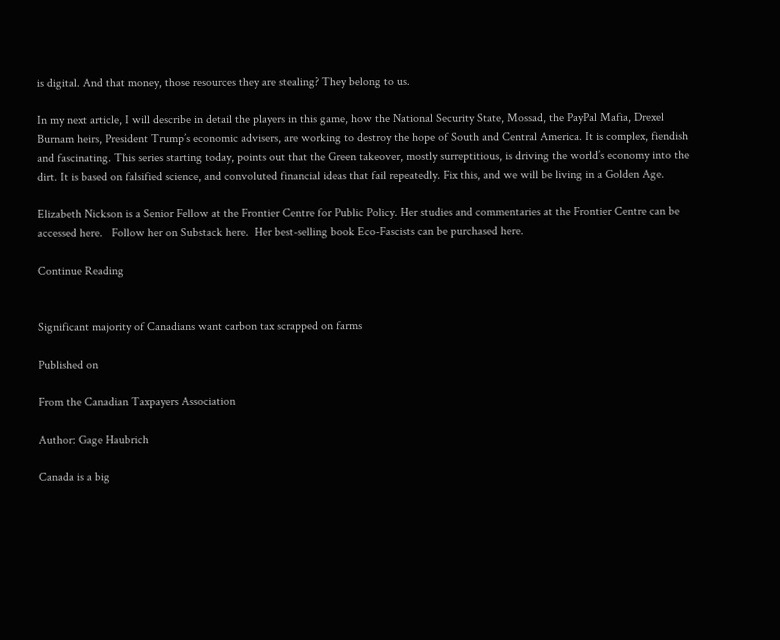is digital. And that money, those resources they are stealing? They belong to us.

In my next article, I will describe in detail the players in this game, how the National Security State, Mossad, the PayPal Mafia, Drexel Burnam heirs, President Trump’s economic advisers, are working to destroy the hope of South and Central America. It is complex, fiendish and fascinating. This series starting today, points out that the Green takeover, mostly surreptitious, is driving the world’s economy into the dirt. It is based on falsified science, and convoluted financial ideas that fail repeatedly. Fix this, and we will be living in a Golden Age.

Elizabeth Nickson is a Senior Fellow at the Frontier Centre for Public Policy. Her studies and commentaries at the Frontier Centre can be accessed here.   Follow her on Substack here.  Her best-selling book Eco-Fascists can be purchased here.

Continue Reading


Significant majority of Canadians want carbon tax scrapped on farms

Published on

From the Canadian Taxpayers Association

Author: Gage Haubrich

Canada is a big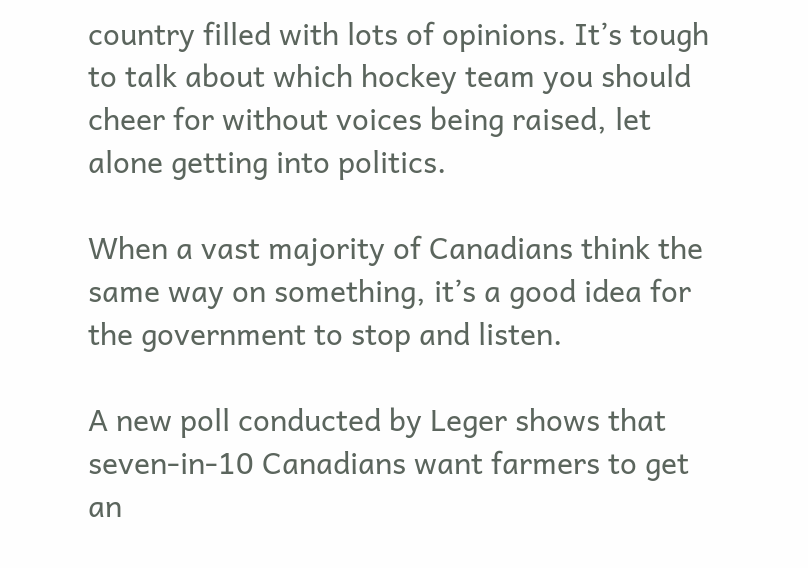country filled with lots of opinions. It’s tough to talk about which hockey team you should cheer for without voices being raised, let alone getting into politics.

When a vast majority of Canadians think the same way on something, it’s a good idea for the government to stop and listen.

A new poll conducted by Leger shows that seven-in-10 Canadians want farmers to get an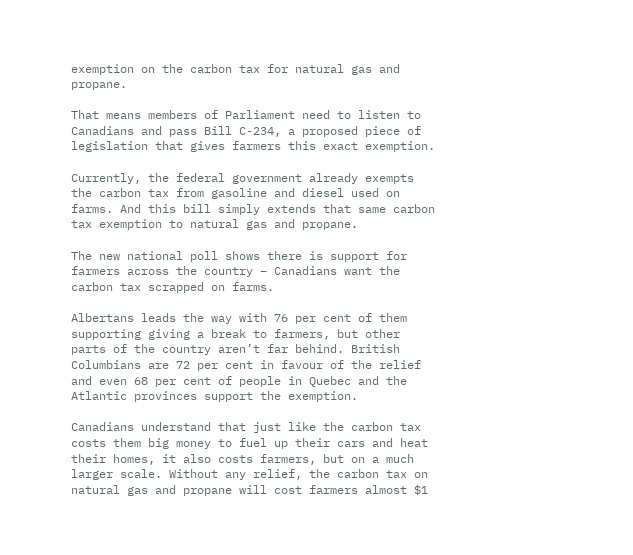exemption on the carbon tax for natural gas and propane.

That means members of Parliament need to listen to Canadians and pass Bill C-234, a proposed piece of legislation that gives farmers this exact exemption.

Currently, the federal government already exempts the carbon tax from gasoline and diesel used on farms. And this bill simply extends that same carbon tax exemption to natural gas and propane.

The new national poll shows there is support for farmers across the country – Canadians want the carbon tax scrapped on farms.

Albertans leads the way with 76 per cent of them supporting giving a break to farmers, but other parts of the country aren’t far behind. British Columbians are 72 per cent in favour of the relief and even 68 per cent of people in Quebec and the Atlantic provinces support the exemption.

Canadians understand that just like the carbon tax costs them big money to fuel up their cars and heat their homes, it also costs farmers, but on a much larger scale. Without any relief, the carbon tax on natural gas and propane will cost farmers almost $1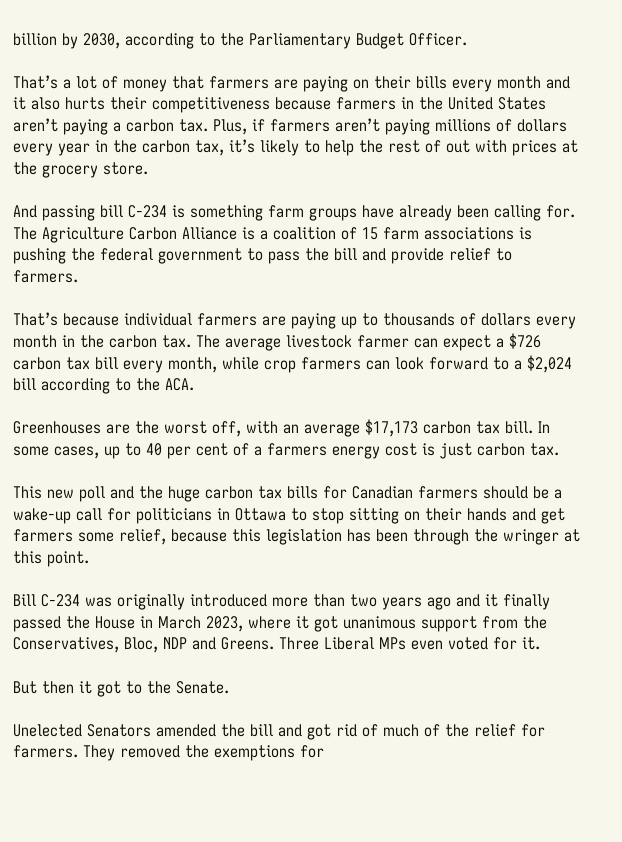billion by 2030, according to the Parliamentary Budget Officer.

That’s a lot of money that farmers are paying on their bills every month and it also hurts their competitiveness because farmers in the United States aren’t paying a carbon tax. Plus, if farmers aren’t paying millions of dollars every year in the carbon tax, it’s likely to help the rest of out with prices at the grocery store.

And passing bill C-234 is something farm groups have already been calling for. The Agriculture Carbon Alliance is a coalition of 15 farm associations is pushing the federal government to pass the bill and provide relief to farmers.

That’s because individual farmers are paying up to thousands of dollars every month in the carbon tax. The average livestock farmer can expect a $726 carbon tax bill every month, while crop farmers can look forward to a $2,024 bill according to the ACA.

Greenhouses are the worst off, with an average $17,173 carbon tax bill. In some cases, up to 40 per cent of a farmers energy cost is just carbon tax.

This new poll and the huge carbon tax bills for Canadian farmers should be a wake-up call for politicians in Ottawa to stop sitting on their hands and get farmers some relief, because this legislation has been through the wringer at this point.

Bill C-234 was originally introduced more than two years ago and it finally passed the House in March 2023, where it got unanimous support from the Conservatives, Bloc, NDP and Greens. Three Liberal MPs even voted for it.

But then it got to the Senate.

Unelected Senators amended the bill and got rid of much of the relief for farmers. They removed the exemptions for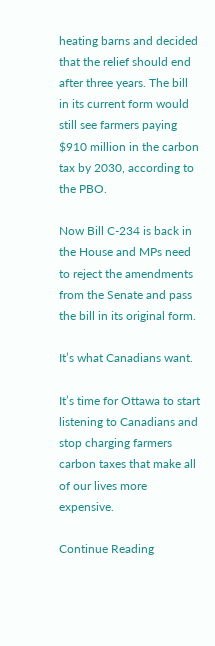heating barns and decided that the relief should end after three years. The bill in its current form would still see farmers paying $910 million in the carbon tax by 2030, according to the PBO.

Now Bill C-234 is back in the House and MPs need to reject the amendments from the Senate and pass the bill in its original form.

It’s what Canadians want.

It’s time for Ottawa to start listening to Canadians and stop charging farmers carbon taxes that make all of our lives more expensive.

Continue Reading